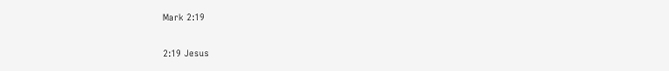Mark 2:19

2:19 Jesus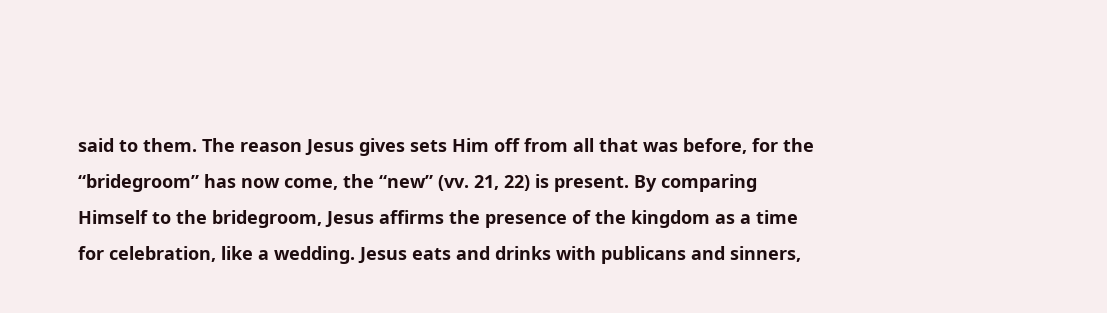said to them. The reason Jesus gives sets Him off from all that was before, for the “bridegroom” has now come, the “new” (vv. 21, 22) is present. By comparing Himself to the bridegroom, Jesus affirms the presence of the kingdom as a time for celebration, like a wedding. Jesus eats and drinks with publicans and sinners,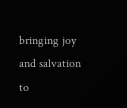bringing joy and salvation to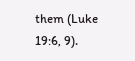them (Luke 19:6, 9).